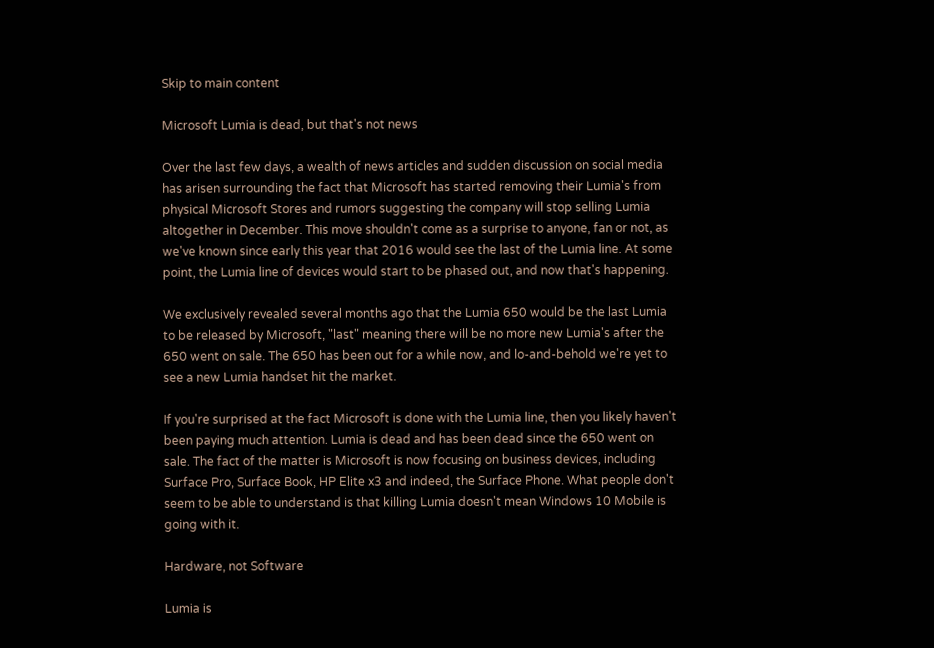Skip to main content

Microsoft Lumia is dead, but that's not news

Over the last few days, a wealth of news articles and sudden discussion on social media has arisen surrounding the fact that Microsoft has started removing their Lumia's from physical Microsoft Stores and rumors suggesting the company will stop selling Lumia altogether in December. This move shouldn't come as a surprise to anyone, fan or not, as we've known since early this year that 2016 would see the last of the Lumia line. At some point, the Lumia line of devices would start to be phased out, and now that's happening.

We exclusively revealed several months ago that the Lumia 650 would be the last Lumia to be released by Microsoft, "last" meaning there will be no more new Lumia's after the 650 went on sale. The 650 has been out for a while now, and lo-and-behold we're yet to see a new Lumia handset hit the market.

If you're surprised at the fact Microsoft is done with the Lumia line, then you likely haven't been paying much attention. Lumia is dead and has been dead since the 650 went on sale. The fact of the matter is Microsoft is now focusing on business devices, including Surface Pro, Surface Book, HP Elite x3 and indeed, the Surface Phone. What people don't seem to be able to understand is that killing Lumia doesn't mean Windows 10 Mobile is going with it.

Hardware, not Software

Lumia is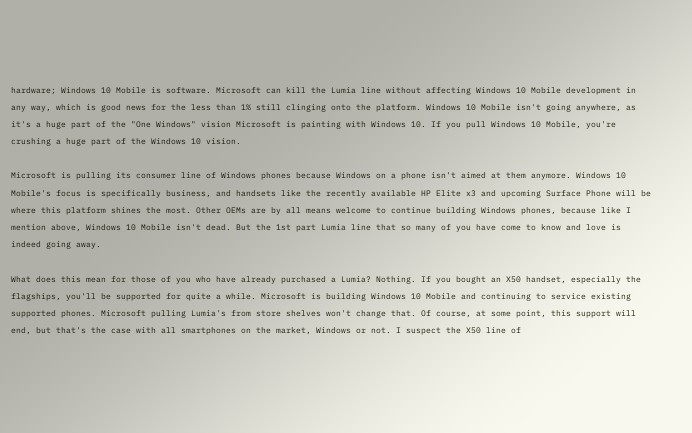hardware; Windows 10 Mobile is software. Microsoft can kill the Lumia line without affecting Windows 10 Mobile development in any way, which is good news for the less than 1% still clinging onto the platform. Windows 10 Mobile isn't going anywhere, as it's a huge part of the "One Windows" vision Microsoft is painting with Windows 10. If you pull Windows 10 Mobile, you're crushing a huge part of the Windows 10 vision.

Microsoft is pulling its consumer line of Windows phones because Windows on a phone isn't aimed at them anymore. Windows 10 Mobile's focus is specifically business, and handsets like the recently available HP Elite x3 and upcoming Surface Phone will be where this platform shines the most. Other OEMs are by all means welcome to continue building Windows phones, because like I mention above, Windows 10 Mobile isn't dead. But the 1st part Lumia line that so many of you have come to know and love is indeed going away.

What does this mean for those of you who have already purchased a Lumia? Nothing. If you bought an X50 handset, especially the flagships, you'll be supported for quite a while. Microsoft is building Windows 10 Mobile and continuing to service existing supported phones. Microsoft pulling Lumia's from store shelves won't change that. Of course, at some point, this support will end, but that's the case with all smartphones on the market, Windows or not. I suspect the X50 line of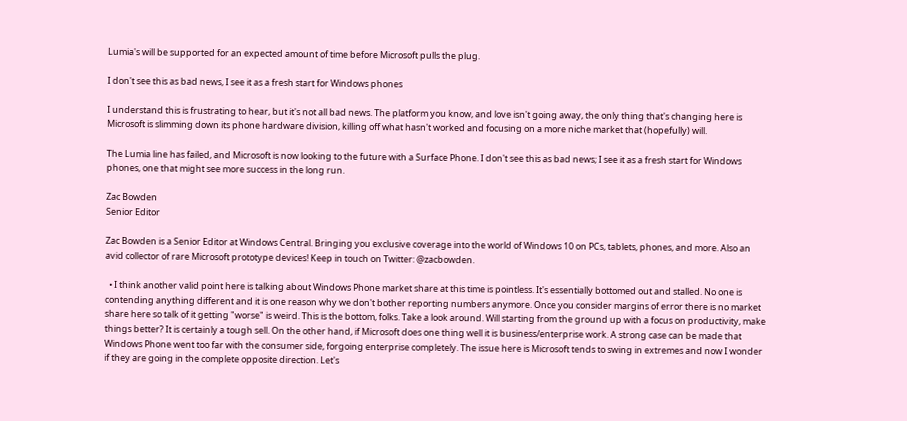Lumia's will be supported for an expected amount of time before Microsoft pulls the plug.

I don't see this as bad news, I see it as a fresh start for Windows phones

I understand this is frustrating to hear, but it's not all bad news. The platform you know, and love isn't going away, the only thing that's changing here is Microsoft is slimming down its phone hardware division, killing off what hasn't worked and focusing on a more niche market that (hopefully) will.

The Lumia line has failed, and Microsoft is now looking to the future with a Surface Phone. I don't see this as bad news; I see it as a fresh start for Windows phones, one that might see more success in the long run.

Zac Bowden
Senior Editor

Zac Bowden is a Senior Editor at Windows Central. Bringing you exclusive coverage into the world of Windows 10 on PCs, tablets, phones, and more. Also an avid collector of rare Microsoft prototype devices! Keep in touch on Twitter: @zacbowden.

  • I think another valid point here is talking about Windows Phone market share at this time is pointless. It's essentially bottomed out and stalled. No one is contending anything different and it is one reason why we don't bother reporting numbers anymore. Once you consider margins of error there is no market share here so talk of it getting "worse" is weird. This is the bottom, folks. Take a look around. Will starting from the ground up with a focus on productivity, make things better? It is certainly a tough sell. On the other hand, if Microsoft does one thing well it is business/enterprise work. A strong case can be made that Windows Phone went too far with the consumer side, forgoing enterprise completely. The issue here is Microsoft tends to swing in extremes and now I wonder if they are going in the complete opposite direction. Let's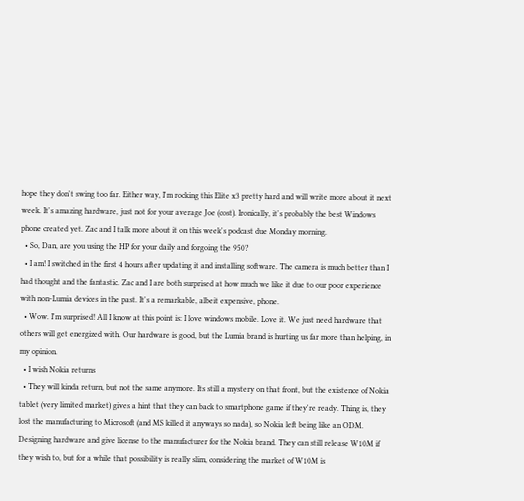hope they don't swing too far. Either way, I'm rocking this Elite x3 pretty hard and will write more about it next week. It's amazing hardware, just not for your average Joe (cost). Ironically, it's probably the best Windows phone created yet. Zac and I talk more about it on this week's podcast due Monday morning.
  • So, Dan, are you using the HP for your daily and forgoing the 950?
  • I am! I switched in the first 4 hours after updating it and installing software. The camera is much better than I had thought and the fantastic. Zac and I are both surprised at how much we like it due to our poor experience with non-Lumia devices in the past. It's a remarkable, albeit expensive, phone.
  • Wow. I'm surprised! All I know at this point is: I love windows mobile. Love it. We just need hardware that others will get energized with. Our hardware is good, but the Lumia brand is hurting us far more than helping, in my opinion.
  • I wish Nokia returns
  • They will kinda return, but not the same anymore. Its still a mystery on that front, but the existence of Nokia tablet (very limited market) gives a hint that they can back to smartphone game if they're ready. Thing is, they lost the manufacturing to Microsoft (and MS killed it anyways so nada), so Nokia left being like an ODM. Designing hardware and give license to the manufacturer for the Nokia brand. They can still release W10M if they wish to, but for a while that possibility is really slim, considering the market of W10M is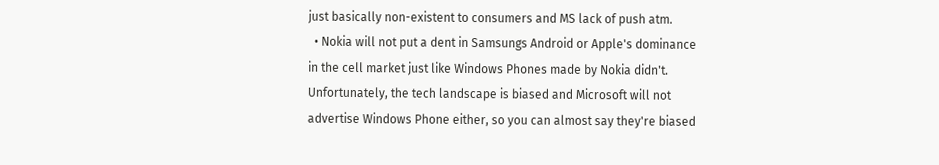just basically non-existent to consumers and MS lack of push atm.
  • Nokia will not put a dent in Samsungs Android or Apple's dominance in the cell market just like Windows Phones made by Nokia didn't. Unfortunately, the tech landscape is biased and Microsoft will not advertise Windows Phone either, so you can almost say they're biased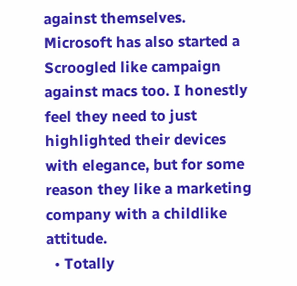against themselves. Microsoft has also started a Scroogled like campaign against macs too. I honestly feel they need to just highlighted their devices with elegance, but for some reason they like a marketing company with a childlike attitude.
  • Totally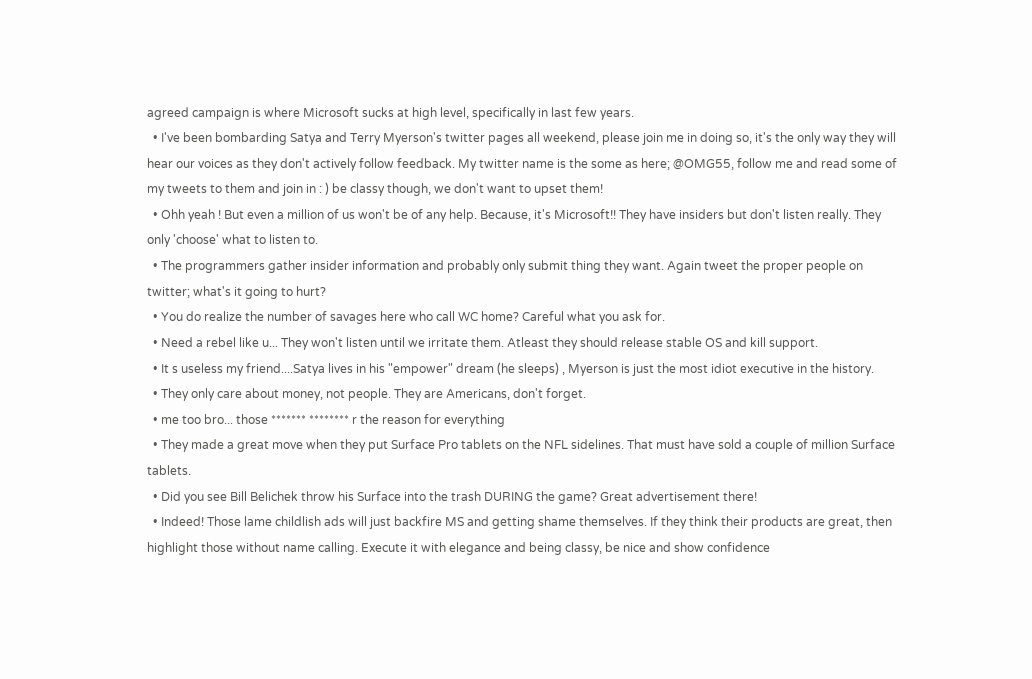agreed campaign is where Microsoft sucks at high level, specifically in last few years.
  • I've been bombarding Satya and Terry Myerson's twitter pages all weekend, please join me in doing so, it's the only way they will hear our voices as they don't actively follow feedback. My twitter name is the some as here; @OMG55, follow me and read some of my tweets to them and join in : ) be classy though, we don't want to upset them!
  • Ohh yeah ! But even a million of us won't be of any help. Because, it's Microsoft!! They have insiders but don't listen really. They only 'choose' what to listen to.
  • The programmers gather insider information and probably only submit thing they want. Again tweet the proper people on twitter; what's it going to hurt?
  • You do realize the number of savages here who call WC home? Careful what you ask for.
  • Need a rebel like u... They won't listen until we irritate them. Atleast they should release stable OS and kill support.
  • It s useless my friend....Satya lives in his "empower" dream (he sleeps) , Myerson is just the most idiot executive in the history.
  • They only care about money, not people. They are Americans, don't forget.
  • me too bro... those ******* ******** r the reason for everything
  • They made a great move when they put Surface Pro tablets on the NFL sidelines. That must have sold a couple of million Surface tablets.
  • Did you see Bill Belichek throw his Surface into the trash DURING the game? Great advertisement there!
  • Indeed! Those lame childlish ads will just backfire MS and getting shame themselves. If they think their products are great, then highlight those without name calling. Execute it with elegance and being classy, be nice and show confidence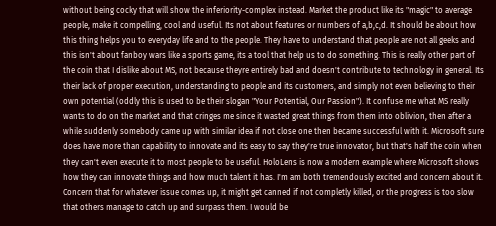without being cocky that will show the inferiority-complex instead. Market the product like its "magic" to average people, make it compelling, cool and useful. Its not about features or numbers of a,b,c,d. It should be about how this thing helps you to everyday life and to the people. They have to understand that people are not all geeks and this isn't about fanboy wars like a sports game, its a tool that help us to do something. This is really other part of the coin that I dislike about MS, not because theyre entirely bad and doesn't contribute to technology in general. Its their lack of proper execution, understanding to people and its customers, and simply not even believing to their own potential (oddly this is used to be their slogan "Your Potential, Our Passion"). It confuse me what MS really wants to do on the market and that cringes me since it wasted great things from them into oblivion, then after a while suddenly somebody came up with similar idea if not close one then became successful with it. Microsoft sure does have more than capability to innovate and its easy to say they're true innovator, but that's half the coin when they can't even execute it to most people to be useful. HoloLens is now a modern example where Microsoft shows how they can innovate things and how much talent it has. I'm am both tremendously excited and concern about it. Concern that for whatever issue comes up, it might get canned if not completly killed, or the progress is too slow that others manage to catch up and surpass them. I would be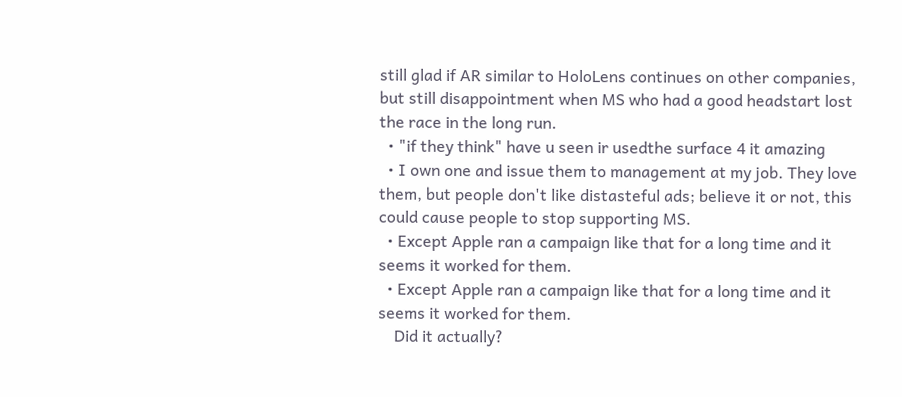still glad if AR similar to HoloLens continues on other companies, but still disappointment when MS who had a good headstart lost the race in the long run.
  • "if they think" have u seen ir usedthe surface 4 it amazing
  • I own one and issue them to management at my job. They love them, but people don't like distasteful ads; believe it or not, this could cause people to stop supporting MS.
  • Except Apple ran a campaign like that for a long time and it seems it worked for them.
  • Except Apple ran a campaign like that for a long time and it seems it worked for them.
    Did it actually?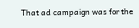That ad campaign was for the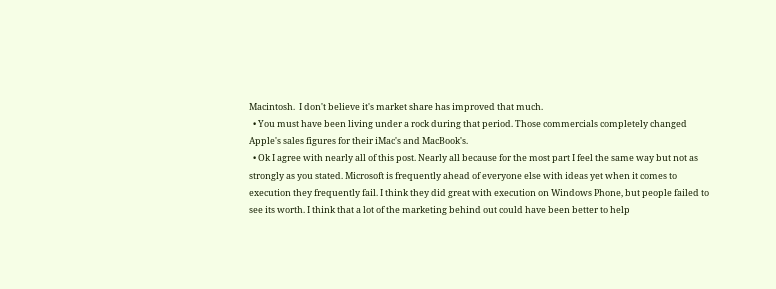Macintosh.  I don't believe it's market share has improved that much.
  • You must have been living under a rock during that period. Those commercials completely changed Apple's sales figures for their iMac's and MacBook's.
  • Ok I agree with nearly all of this post. Nearly all because for the most part I feel the same way but not as strongly as you stated. Microsoft is frequently ahead of everyone else with ideas yet when it comes to execution they frequently fail. I think they did great with execution on Windows Phone, but people failed to see its worth. I think that a lot of the marketing behind out could have been better to help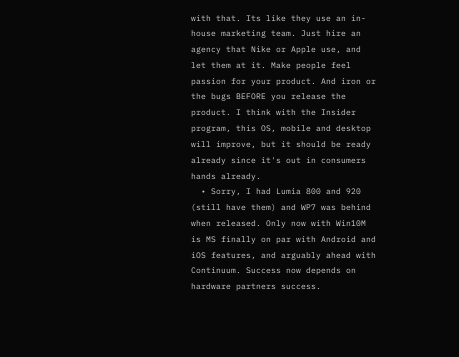with that. Its like they use an in-house marketing team. Just hire an agency that Nike or Apple use, and let them at it. Make people feel passion for your product. And iron or the bugs BEFORE you release the product. I think with the Insider program, this OS, mobile and desktop will improve, but it should be ready already since it's out in consumers hands already.
  • Sorry, I had Lumia 800 and 920 (still have them) and WP7 was behind when released. Only now with Win10M is MS finally on par with Android and iOS features, and arguably ahead with Continuum. Success now depends on hardware partners success.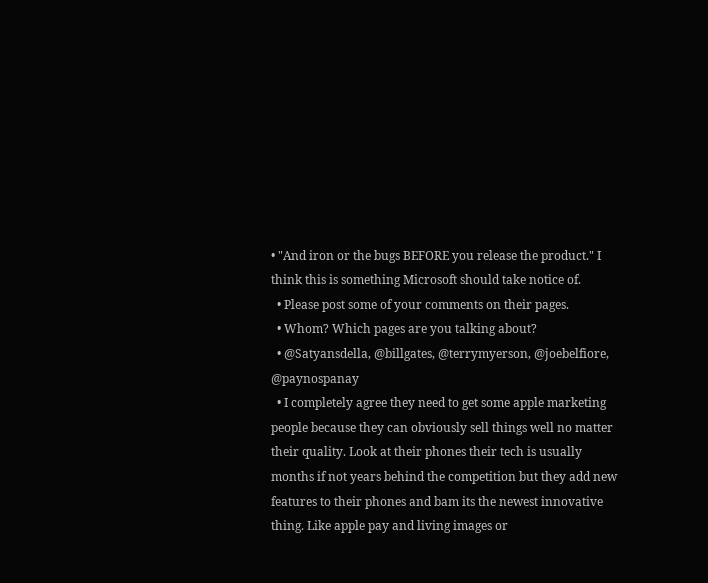• "And iron or the bugs BEFORE you release the product." I think this is something Microsoft should take notice of.
  • Please post some of your comments on their pages.
  • Whom? Which pages are you talking about?
  • @Satyansdella, @billgates, @terrymyerson, @joebelfiore, @paynospanay
  • I completely agree they need to get some apple marketing people because they can obviously sell things well no matter their quality. Look at their phones their tech is usually months if not years behind the competition but they add new features to their phones and bam its the newest innovative thing. Like apple pay and living images or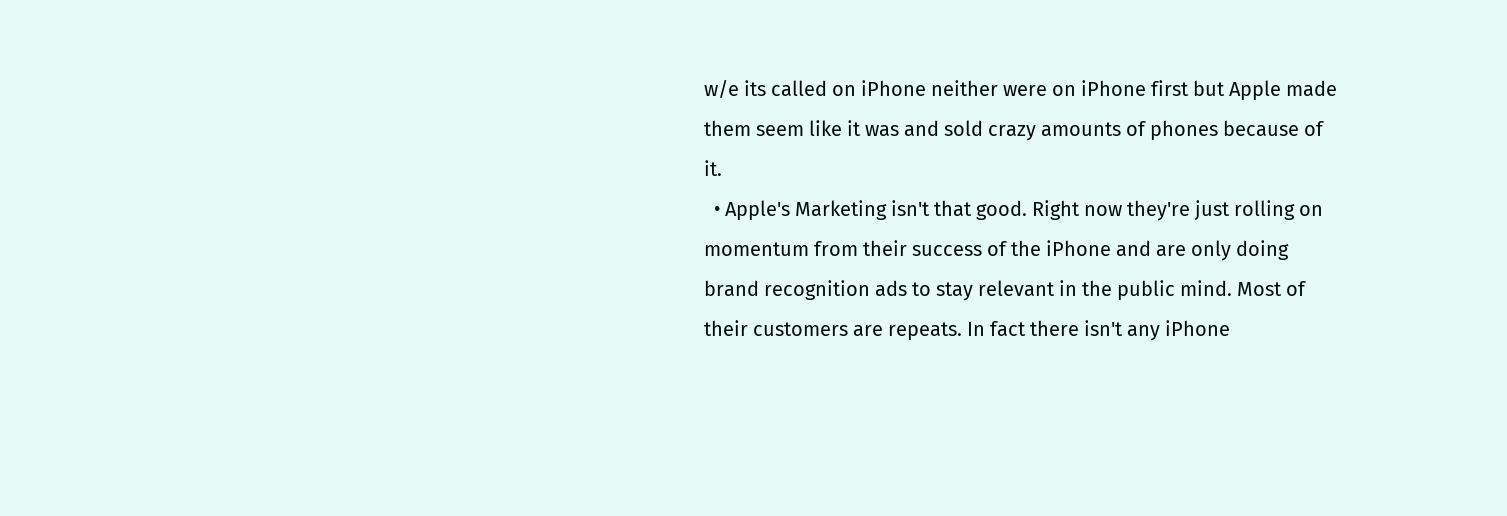w/e its called on iPhone neither were on iPhone first but Apple made them seem like it was and sold crazy amounts of phones because of it.
  • Apple's Marketing isn't that good. Right now they're just rolling on momentum from their success of the iPhone and are only doing brand recognition ads to stay relevant in the public mind. Most of their customers are repeats. In fact there isn't any iPhone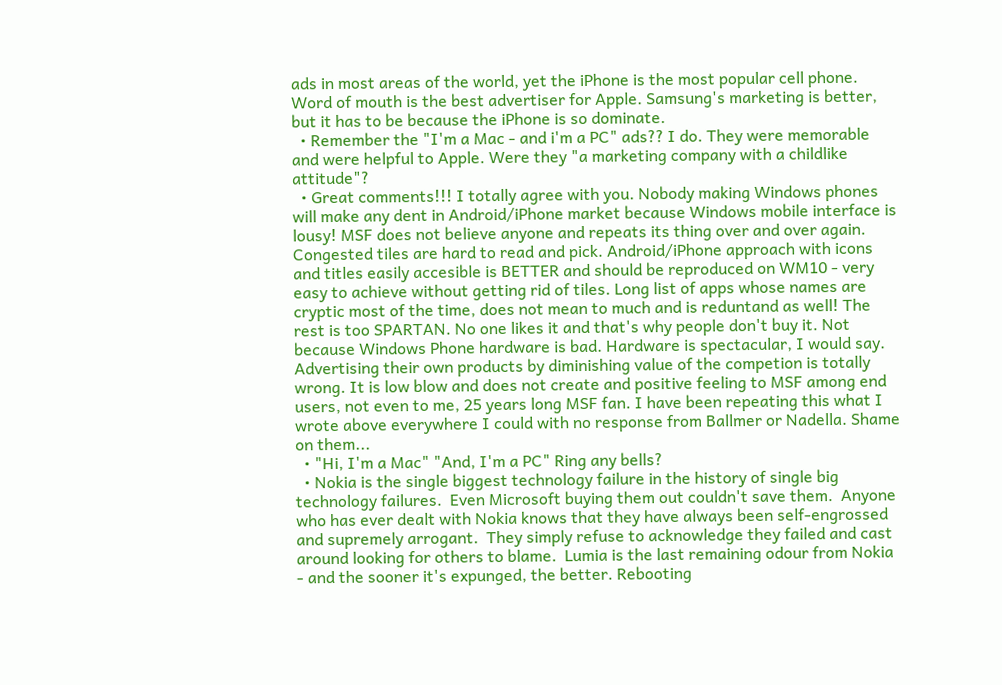ads in most areas of the world, yet the iPhone is the most popular cell phone. Word of mouth is the best advertiser for Apple. Samsung's marketing is better, but it has to be because the iPhone is so dominate.
  • Remember the "I'm a Mac - and i'm a PC" ads?? I do. They were memorable and were helpful to Apple. Were they "a marketing company with a childlike attitude"?
  • Great comments!!! I totally agree with you. Nobody making Windows phones will make any dent in Android/iPhone market because Windows mobile interface is lousy! MSF does not believe anyone and repeats its thing over and over again. Congested tiles are hard to read and pick. Android/iPhone approach with icons and titles easily accesible is BETTER and should be reproduced on WM10 - very easy to achieve without getting rid of tiles. Long list of apps whose names are cryptic most of the time, does not mean to much and is reduntand as well! The rest is too SPARTAN. No one likes it and that's why people don't buy it. Not because Windows Phone hardware is bad. Hardware is spectacular, I would say. Advertising their own products by diminishing value of the competion is totally wrong. It is low blow and does not create and positive feeling to MSF among end users, not even to me, 25 years long MSF fan. I have been repeating this what I wrote above everywhere I could with no response from Ballmer or Nadella. Shame on them...
  • "Hi, I'm a Mac" "And, I'm a PC" Ring any bells?
  • Nokia is the single biggest technology failure in the history of single big technology failures.  Even Microsoft buying them out couldn't save them.  Anyone who has ever dealt with Nokia knows that they have always been self-engrossed and supremely arrogant.  They simply refuse to acknowledge they failed and cast around looking for others to blame.  Lumia is the last remaining odour from Nokia - and the sooner it's expunged, the better. Rebooting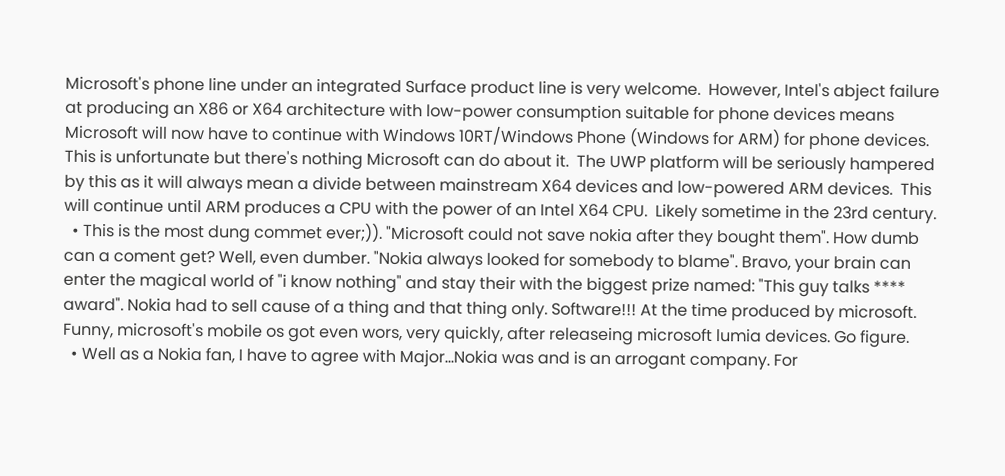Microsoft's phone line under an integrated Surface product line is very welcome.  However, Intel's abject failure at producing an X86 or X64 architecture with low-power consumption suitable for phone devices means Microsoft will now have to continue with Windows 10RT/Windows Phone (Windows for ARM) for phone devices.  This is unfortunate but there's nothing Microsoft can do about it.  The UWP platform will be seriously hampered by this as it will always mean a divide between mainstream X64 devices and low-powered ARM devices.  This will continue until ARM produces a CPU with the power of an Intel X64 CPU.  Likely sometime in the 23rd century.
  • This is the most dung commet ever;)). "Microsoft could not save nokia after they bought them". How dumb can a coment get? Well, even dumber. "Nokia always looked for somebody to blame". Bravo, your brain can enter the magical world of "i know nothing" and stay their with the biggest prize named: "This guy talks **** award". Nokia had to sell cause of a thing and that thing only. Software!!! At the time produced by microsoft. Funny, microsoft's mobile os got even wors, very quickly, after releaseing microsoft lumia devices. Go figure.
  • Well as a Nokia fan, I have to agree with Major...Nokia was and is an arrogant company. For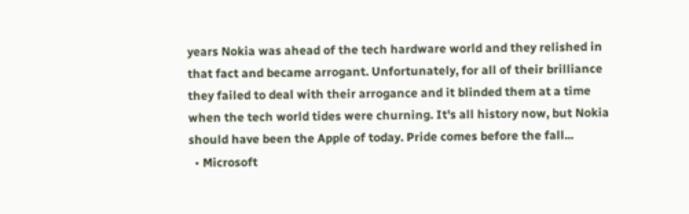years Nokia was ahead of the tech hardware world and they relished in that fact and became arrogant. Unfortunately, for all of their brilliance they failed to deal with their arrogance and it blinded them at a time when the tech world tides were churning. It's all history now, but Nokia should have been the Apple of today. Pride comes before the fall...
  • Microsoft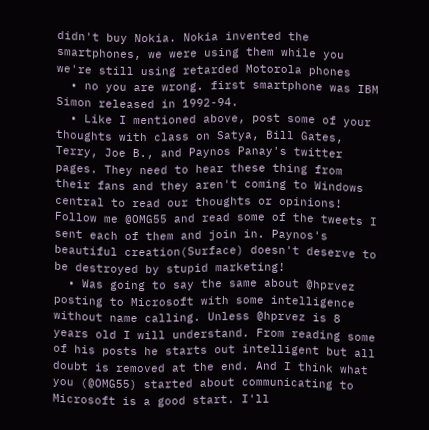didn't buy Nokia. Nokia invented the smartphones, we were using them while you we're still using retarded Motorola phones
  • no you are wrong. first smartphone was IBM Simon released in 1992-94.
  • Like I mentioned above, post some of your thoughts with class on Satya, Bill Gates, Terry, Joe B., and Paynos Panay's twitter pages. They need to hear these thing from their fans and they aren't coming to Windows central to read our thoughts or opinions! Follow me @OMG55 and read some of the tweets I sent each of them and join in. Paynos's beautiful creation(Surface) doesn't deserve to be destroyed by stupid marketing!
  • Was going to say the same about @hprvez posting to Microsoft with some intelligence without name calling. Unless @hprvez is 8 years old I will understand. From reading some of his posts he starts out intelligent but all doubt is removed at the end. And I think what you (@OMG55) started about communicating to Microsoft is a good start. I'll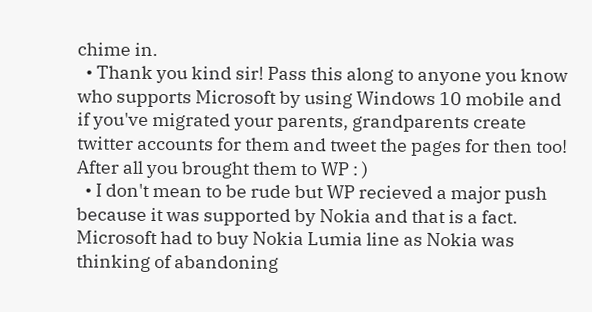chime in.
  • Thank you kind sir! Pass this along to anyone you know who supports Microsoft by using Windows 10 mobile and if you've migrated your parents, grandparents create twitter accounts for them and tweet the pages for then too! After all you brought them to WP : )
  • I don't mean to be rude but WP recieved a major push because it was supported by Nokia and that is a fact. Microsoft had to buy Nokia Lumia line as Nokia was thinking of abandoning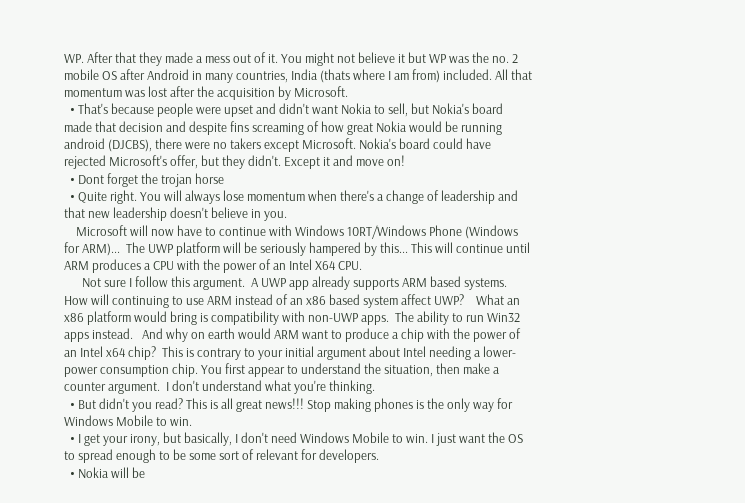WP. After that they made a mess out of it. You might not believe it but WP was the no. 2 mobile OS after Android in many countries, India (thats where I am from) included. All that momentum was lost after the acquisition by Microsoft.
  • That's because people were upset and didn't want Nokia to sell, but Nokia's board made that decision and despite fins screaming of how great Nokia would be running android (DJCBS), there were no takers except Microsoft. Nokia's board could have rejected Microsoft's offer, but they didn't. Except it and move on!
  • Dont forget the trojan horse
  • Quite right. You will always lose momentum when there's a change of leadership and that new leadership doesn't believe in you.
    Microsoft will now have to continue with Windows 10RT/Windows Phone (Windows for ARM)...  The UWP platform will be seriously hampered by this... This will continue until ARM produces a CPU with the power of an Intel X64 CPU.
      Not sure I follow this argument.  A UWP app already supports ARM based systems.   How will continuing to use ARM instead of an x86 based system affect UWP?    What an x86 platform would bring is compatibility with non-UWP apps.  The ability to run Win32 apps instead.   And why on earth would ARM want to produce a chip with the power of an Intel x64 chip?  This is contrary to your initial argument about Intel needing a lower-power consumption chip. You first appear to understand the situation, then make a counter argument.  I don't understand what you're thinking.
  • But didn't you read? This is all great news!!! Stop making phones is the only way for Windows Mobile to win.
  • I get your irony, but basically, I don't need Windows Mobile to win. I just want the OS to spread enough to be some sort of relevant for developers.
  • Nokia will be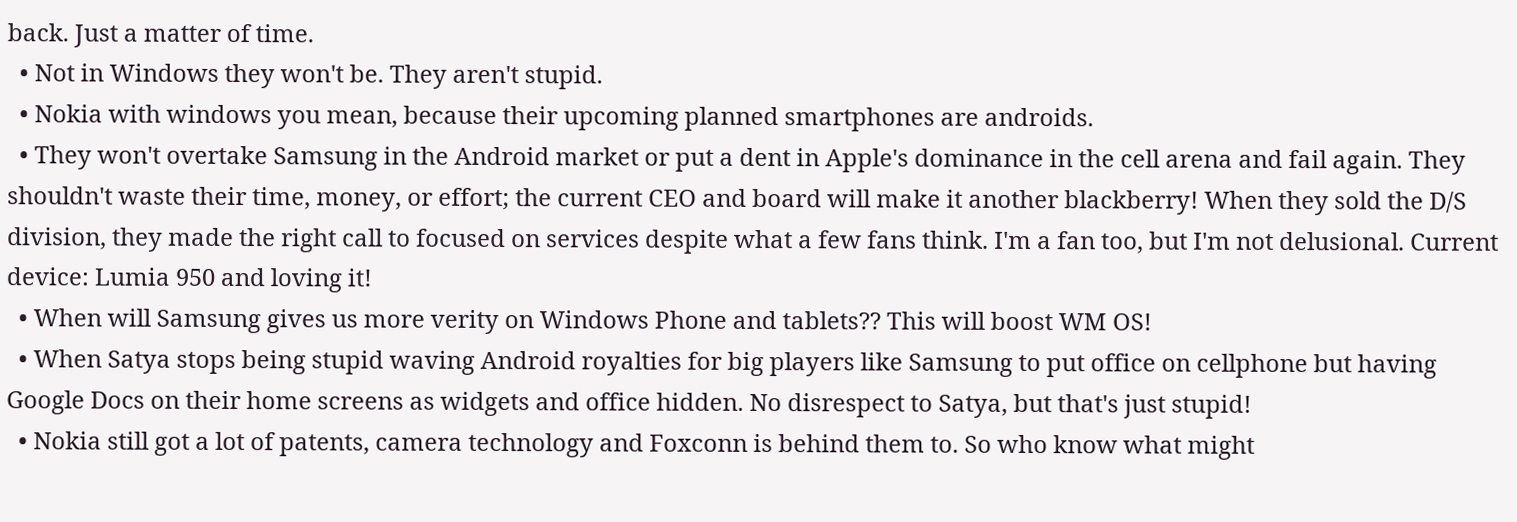back. Just a matter of time.
  • Not in Windows they won't be. They aren't stupid.
  • Nokia with windows you mean, because their upcoming planned smartphones are androids.
  • They won't overtake Samsung in the Android market or put a dent in Apple's dominance in the cell arena and fail again. They shouldn't waste their time, money, or effort; the current CEO and board will make it another blackberry! When they sold the D/S division, they made the right call to focused on services despite what a few fans think. I'm a fan too, but I'm not delusional. Current device: Lumia 950 and loving it!
  • When will Samsung gives us more verity on Windows Phone and tablets?? This will boost WM OS!
  • When Satya stops being stupid waving Android royalties for big players like Samsung to put office on cellphone but having Google Docs on their home screens as widgets and office hidden. No disrespect to Satya, but that's just stupid!
  • Nokia still got a lot of patents, camera technology and Foxconn is behind them to. So who know what might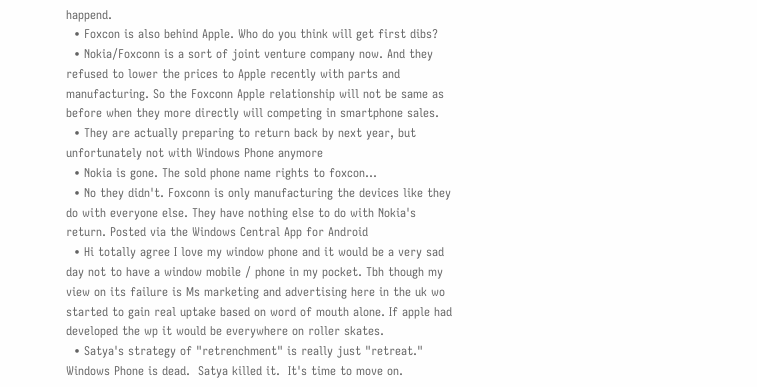happend.
  • Foxcon is also behind Apple. Who do you think will get first dibs?
  • Nokia/Foxconn is a sort of joint venture company now. And they refused to lower the prices to Apple recently with parts and manufacturing. So the Foxconn Apple relationship will not be same as before when they more directly will competing in smartphone sales.
  • They are actually preparing to return back by next year, but unfortunately not with Windows Phone anymore
  • Nokia is gone. The sold phone name rights to foxcon...
  • No they didn't. Foxconn is only manufacturing the devices like they do with everyone else. They have nothing else to do with Nokia's return. Posted via the Windows Central App for Android
  • Hi totally agree I love my window phone and it would be a very sad day not to have a window mobile / phone in my pocket. Tbh though my view on its failure is Ms marketing and advertising here in the uk wo started to gain real uptake based on word of mouth alone. If apple had developed the wp it would be everywhere on roller skates.
  • Satya's strategy of "retrenchment" is really just "retreat."  Windows Phone is dead.  Satya killed it.  It's time to move on.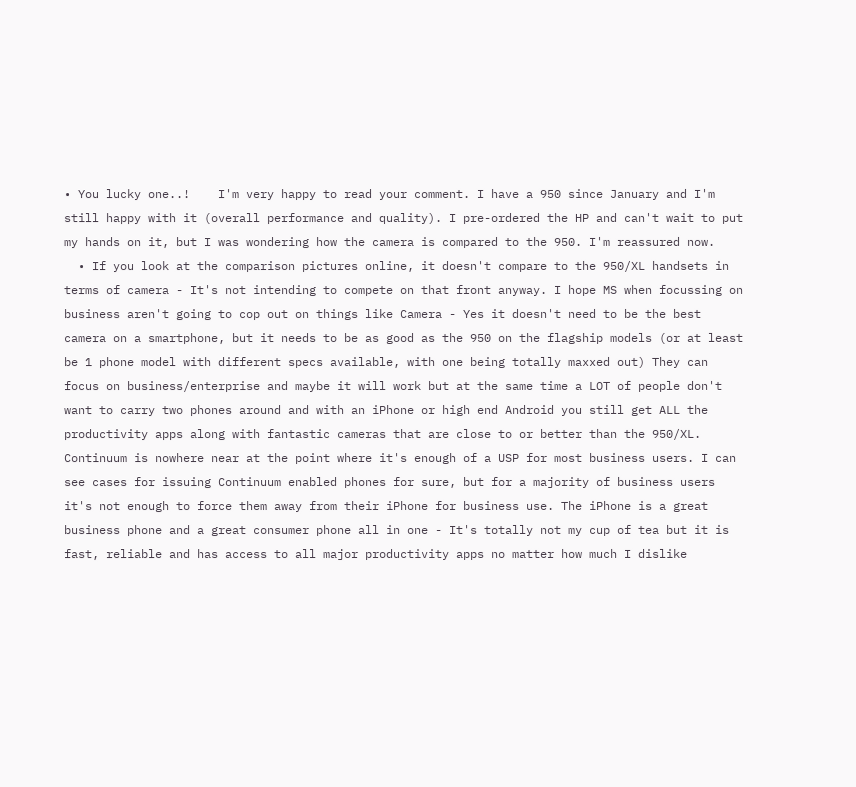• You lucky one..!    I'm very happy to read your comment. I have a 950 since January and I'm still happy with it (overall performance and quality). I pre-ordered the HP and can't wait to put my hands on it, but I was wondering how the camera is compared to the 950. I'm reassured now.
  • If you look at the comparison pictures online, it doesn't compare to the 950/XL handsets in terms of camera - It's not intending to compete on that front anyway. I hope MS when focussing on business aren't going to cop out on things like Camera - Yes it doesn't need to be the best camera on a smartphone, but it needs to be as good as the 950 on the flagship models (or at least be 1 phone model with different specs available, with one being totally maxxed out) They can focus on business/enterprise and maybe it will work but at the same time a LOT of people don't want to carry two phones around and with an iPhone or high end Android you still get ALL the productivity apps along with fantastic cameras that are close to or better than the 950/XL. Continuum is nowhere near at the point where it's enough of a USP for most business users. I can see cases for issuing Continuum enabled phones for sure, but for a majority of business users it's not enough to force them away from their iPhone for business use. The iPhone is a great business phone and a great consumer phone all in one - It's totally not my cup of tea but it is fast, reliable and has access to all major productivity apps no matter how much I dislike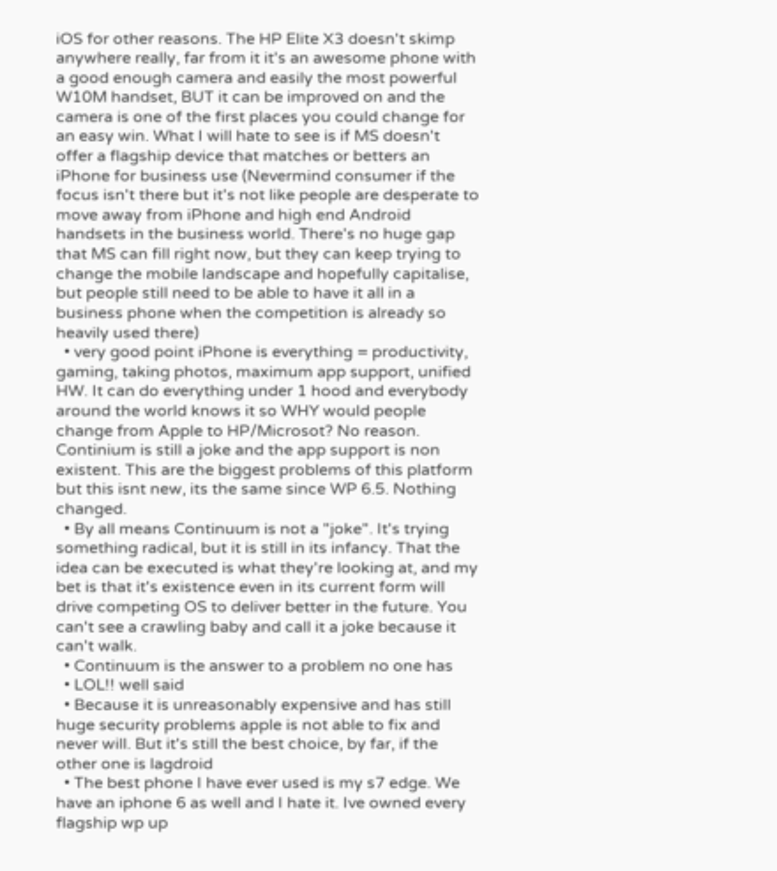iOS for other reasons. The HP Elite X3 doesn't skimp anywhere really, far from it it's an awesome phone with a good enough camera and easily the most powerful W10M handset, BUT it can be improved on and the camera is one of the first places you could change for an easy win. What I will hate to see is if MS doesn't offer a flagship device that matches or betters an iPhone for business use (Nevermind consumer if the focus isn't there but it's not like people are desperate to move away from iPhone and high end Android handsets in the business world. There's no huge gap that MS can fill right now, but they can keep trying to change the mobile landscape and hopefully capitalise, but people still need to be able to have it all in a business phone when the competition is already so heavily used there)
  • very good point iPhone is everything = productivity, gaming, taking photos, maximum app support, unified HW. It can do everything under 1 hood and everybody around the world knows it so WHY would people change from Apple to HP/Microsot? No reason. Continium is still a joke and the app support is non existent. This are the biggest problems of this platform but this isnt new, its the same since WP 6.5. Nothing changed.
  • By all means Continuum is not a "joke". It's trying something radical, but it is still in its infancy. That the idea can be executed is what they're looking at, and my bet is that it's existence even in its current form will drive competing OS to deliver better in the future. You can't see a crawling baby and call it a joke because it can't walk.
  • Continuum is the answer to a problem no one has
  • LOL!! well said
  • Because it is unreasonably expensive and has still huge security problems apple is not able to fix and never will. But it's still the best choice, by far, if the other one is lagdroid
  • The best phone I have ever used is my s7 edge. We have an iphone 6 as well and I hate it. Ive owned every flagship wp up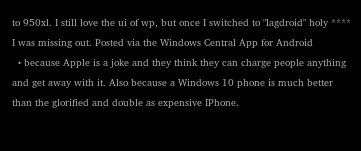to 950xl. I still love the ui of wp, but once I switched to "lagdroid" holy **** I was missing out. Posted via the Windows Central App for Android
  • because Apple is a joke and they think they can charge people anything and get away with it. Also because a Windows 10 phone is much better than the glorified and double as expensive IPhone.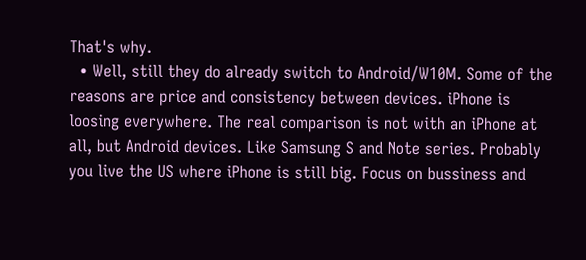That's why.
  • Well, still they do already switch to Android/W10M. Some of the reasons are price and consistency between devices. iPhone is loosing everywhere. The real comparison is not with an iPhone at all, but Android devices. Like Samsung S and Note series. Probably you live the US where iPhone is still big. Focus on bussiness and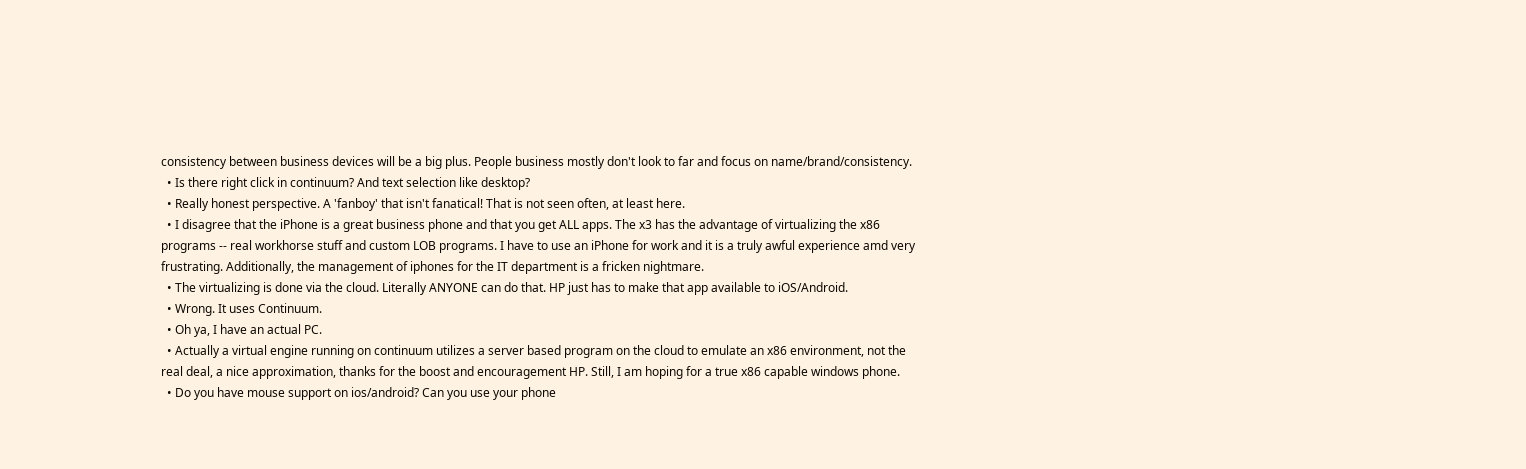consistency between business devices will be a big plus. People business mostly don't look to far and focus on name/brand/consistency.
  • Is there right click in continuum? And text selection like desktop?
  • Really honest perspective. A 'fanboy' that isn't fanatical! That is not seen often, at least here.
  • I disagree that the iPhone is a great business phone and that you get ALL apps. The x3 has the advantage of virtualizing the x86 programs -- real workhorse stuff and custom LOB programs. I have to use an iPhone for work and it is a truly awful experience amd very frustrating. Additionally, the management of iphones for the IT department is a fricken nightmare.
  • The virtualizing is done via the cloud. Literally ANYONE can do that. HP just has to make that app available to iOS/Android.
  • Wrong. It uses Continuum.
  • Oh ya, I have an actual PC.
  • Actually a virtual engine running on continuum utilizes a server based program on the cloud to emulate an x86 environment, not the real deal, a nice approximation, thanks for the boost and encouragement HP. Still, I am hoping for a true x86 capable windows phone.
  • Do you have mouse support on ios/android? Can you use your phone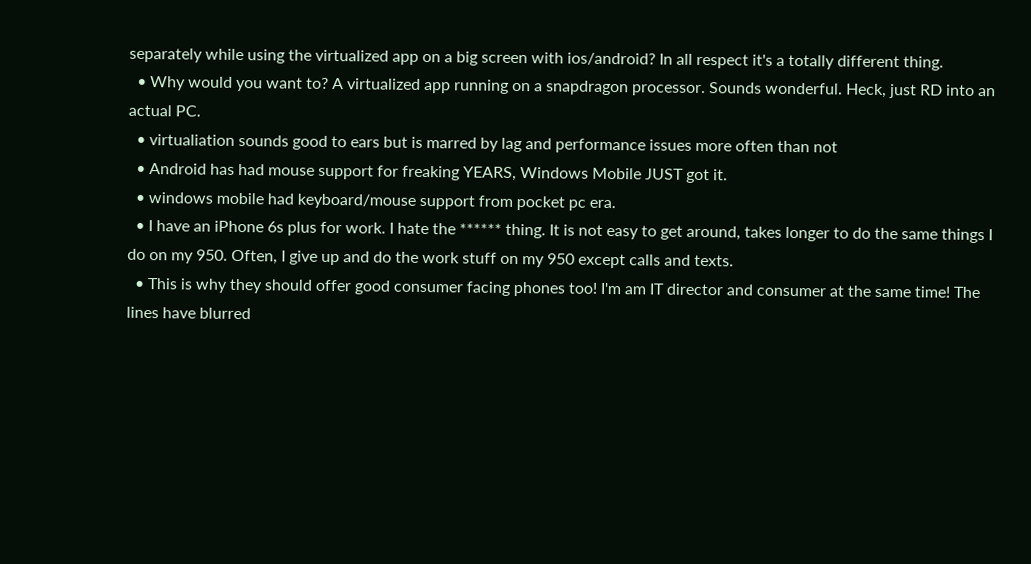separately while using the virtualized app on a big screen with ios/android? In all respect it's a totally different thing.
  • Why would you want to? A virtualized app running on a snapdragon processor. Sounds wonderful. Heck, just RD into an actual PC.
  • virtualiation sounds good to ears but is marred by lag and performance issues more often than not
  • Android has had mouse support for freaking YEARS, Windows Mobile JUST got it.
  • windows mobile had keyboard/mouse support from pocket pc era.
  • I have an iPhone 6s plus for work. I hate the ****** thing. It is not easy to get around, takes longer to do the same things I do on my 950. Often, I give up and do the work stuff on my 950 except calls and texts.
  • This is why they should offer good consumer facing phones too! I'm am IT director and consumer at the same time! The lines have blurred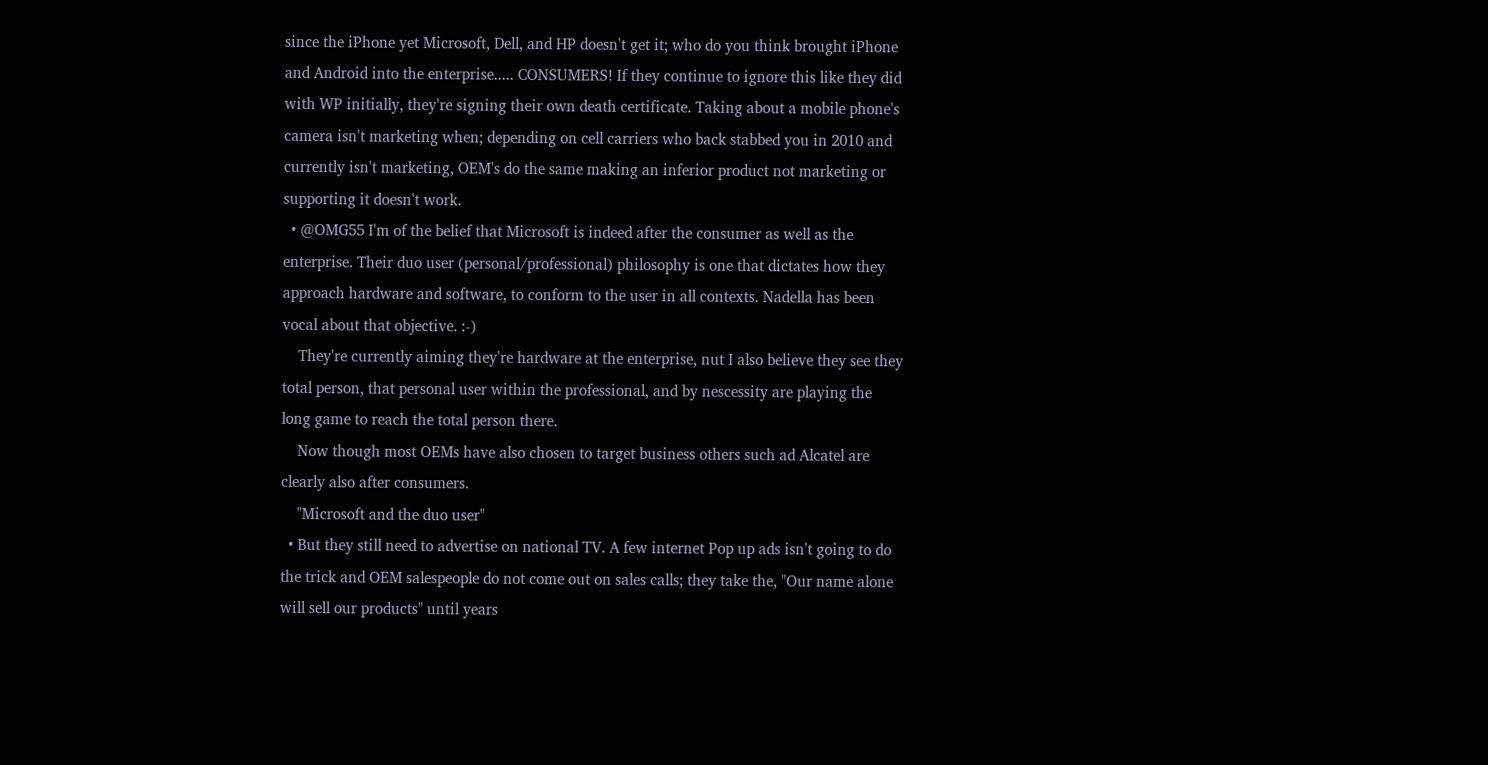since the iPhone yet Microsoft, Dell, and HP doesn't get it; who do you think brought iPhone and Android into the enterprise..... CONSUMERS! If they continue to ignore this like they did with WP initially, they're signing their own death certificate. Taking about a mobile phone's camera isn't marketing when; depending on cell carriers who back stabbed you in 2010 and currently isn't marketing, OEM's do the same making an inferior product not marketing or supporting it doesn't work.
  • @OMG55 I'm of the belief that Microsoft is indeed after the consumer as well as the enterprise. Their duo user (personal/professional) philosophy is one that dictates how they approach hardware and software, to conform to the user in all contexts. Nadella has been vocal about that objective. :-)
    They're currently aiming they're hardware at the enterprise, nut I also believe they see they total person, that personal user within the professional, and by nescessity are playing the long game to reach the total person there.
    Now though most OEMs have also chosen to target business others such ad Alcatel are clearly also after consumers.
    "Microsoft and the duo user"
  • But they still need to advertise on national TV. A few internet Pop up ads isn't going to do the trick and OEM salespeople do not come out on sales calls; they take the, "Our name alone will sell our products" until years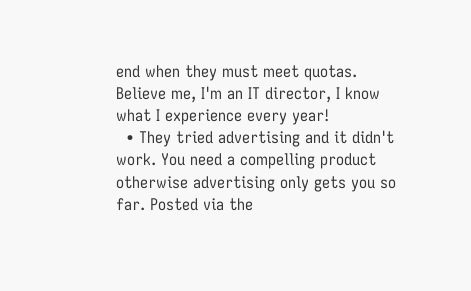end when they must meet quotas. Believe me, I'm an IT director, I know what I experience every year!
  • They tried advertising and it didn't work. You need a compelling product otherwise advertising only gets you so far. Posted via the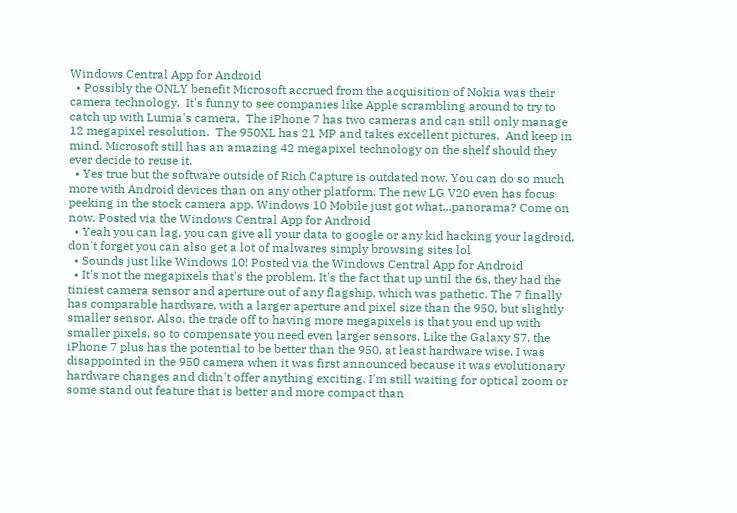Windows Central App for Android
  • Possibly the ONLY benefit Microsoft accrued from the acquisition of Nokia was their camera technology.  It's funny to see companies like Apple scrambling around to try to catch up with Lumia's camera.  The iPhone 7 has two cameras and can still only manage 12 megapixel resolution.  The 950XL has 21 MP and takes excellent pictures.  And keep in mind, Microsoft still has an amazing 42 megapixel technology on the shelf should they ever decide to reuse it.
  • Yes true but the software outside of Rich Capture is outdated now. You can do so much more with Android devices than on any other platform. The new LG V20 even has focus peeking in the stock camera app. Windows 10 Mobile just got what...panorama? Come on now. Posted via the Windows Central App for Android
  • Yeah you can lag, you can give all your data to google or any kid hacking your lagdroid, don't forget you can also get a lot of malwares simply browsing sites lol
  • Sounds just like Windows 10! Posted via the Windows Central App for Android
  • It's not the megapixels that's the problem. It's the fact that up until the 6s, they had the tiniest camera sensor and aperture out of any flagship, which was pathetic. The 7 finally has comparable hardware, with a larger aperture and pixel size than the 950, but slightly smaller sensor. Also, the trade off to having more megapixels is that you end up with smaller pixels, so to compensate you need even larger sensors. Like the Galaxy S7, the iPhone 7 plus has the potential to be better than the 950, at least hardware wise. I was disappointed in the 950 camera when it was first announced because it was evolutionary hardware changes and didn't offer anything exciting. I'm still waiting for optical zoom or some stand out feature that is better and more compact than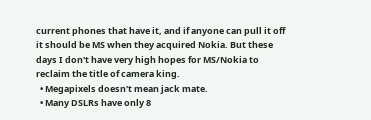current phones that have it, and if anyone can pull it off it should be MS when they acquired Nokia. But these days I don't have very high hopes for MS/Nokia to reclaim the title of camera king.
  • Megapixels doesn't mean jack mate.
  • Many DSLRs have only 8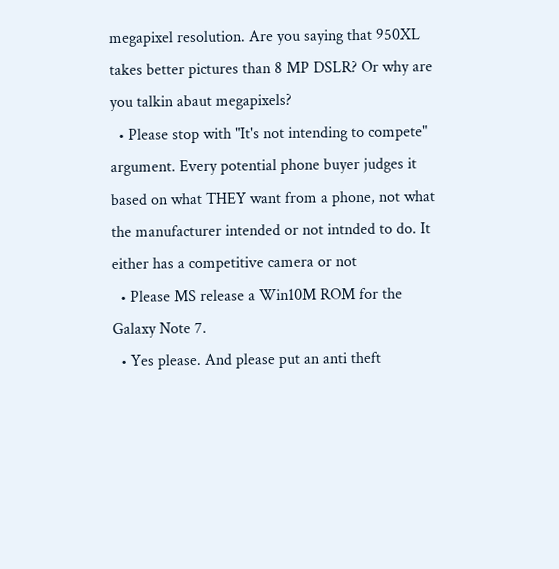megapixel resolution. Are you saying that 950XL takes better pictures than 8 MP DSLR? Or why are you talkin abaut megapixels?
  • Please stop with "It's not intending to compete" argument. Every potential phone buyer judges it based on what THEY want from a phone, not what the manufacturer intended or not intnded to do. It either has a competitive camera or not
  • Please MS release a Win10M ROM for the Galaxy Note 7.
  • Yes please. And please put an anti theft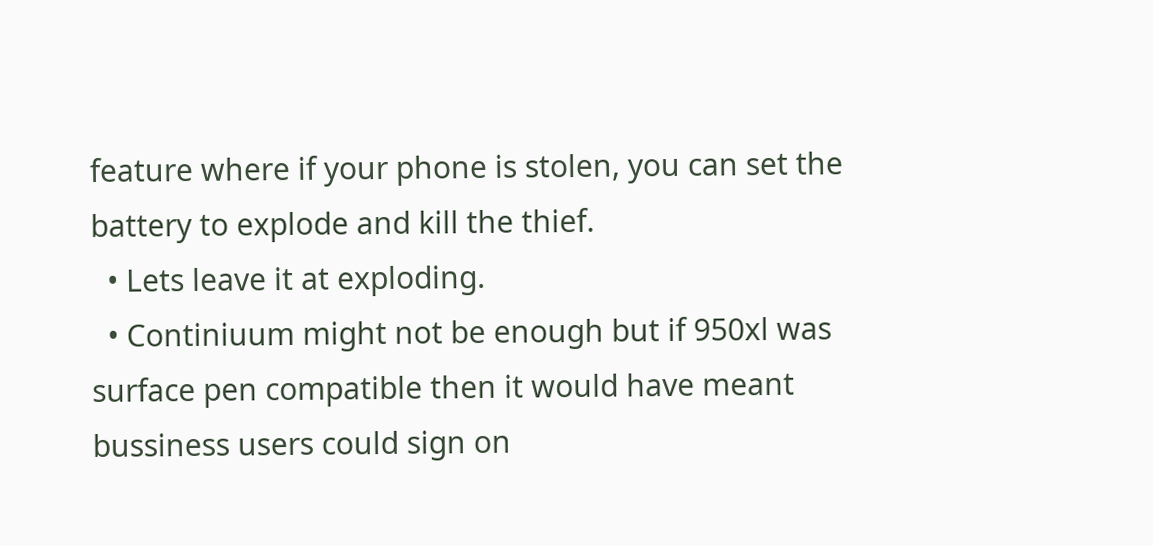feature where if your phone is stolen, you can set the battery to explode and kill the thief.
  • Lets leave it at exploding.
  • Continiuum might not be enough but if 950xl was surface pen compatible then it would have meant bussiness users could sign on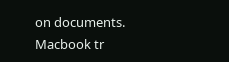on documents. Macbook tr